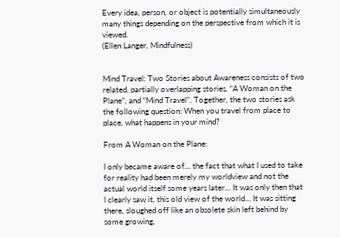Every idea, person, or object is potentially simultaneously many things depending on the perspective from which it is viewed.
(Ellen Langer, Mindfulness)


Mind Travel: Two Stories about Awareness consists of two related, partially overlapping stories, “A Woman on the Plane”, and “Mind Travel”. Together, the two stories ask the following question: When you travel from place to place, what happens in your mind?

From A Woman on the Plane:

I only became aware of… the fact that what I used to take for reality had been merely my worldview and not the actual world itself some years later… It was only then that I clearly saw it, this old view of the world… It was sitting there, sloughed off like an obsolete skin left behind by some growing,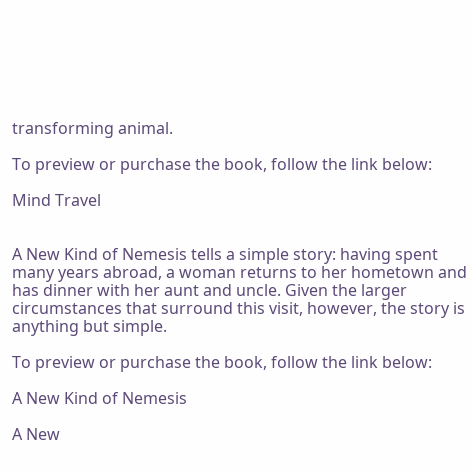transforming animal.

To preview or purchase the book, follow the link below:

Mind Travel


A New Kind of Nemesis tells a simple story: having spent many years abroad, a woman returns to her hometown and has dinner with her aunt and uncle. Given the larger circumstances that surround this visit, however, the story is anything but simple.

To preview or purchase the book, follow the link below:

A New Kind of Nemesis

A New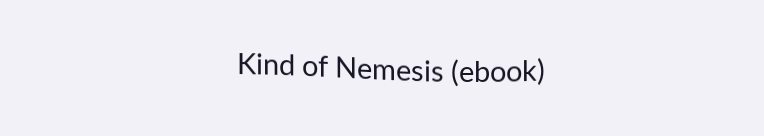Kind of Nemesis (ebook)